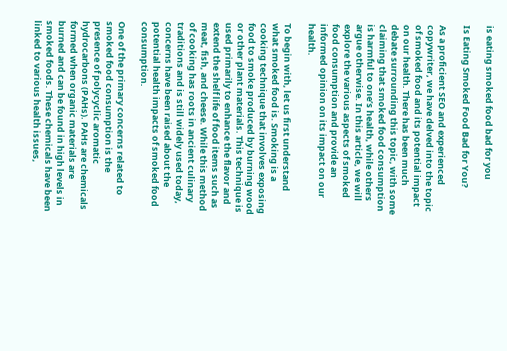is eating smoked food bad for you

Is Eating Smoked Food Bad for You?

As a proficient SEO and experienced copywriter, we have delved into the topic of smoked food and its potential impact on our health. There has been much debate surrounding this topic, with some claiming that smoked food consumption is harmful to one’s health, while others argue otherwise. In this article, we will explore the various aspects of smoked food consumption and provide an informed opinion on its impact on our health.

To begin with, let us first understand what smoked food is. Smoking is a cooking technique that involves exposing food to smoke produced by burning wood or other plant materials. This technique is used primarily to enhance the flavor and extend the shelf life of food items such as meat, fish, and cheese. While this method of cooking has roots in ancient culinary traditions and is still widely used today, concerns have been raised about the potential health impacts of smoked food consumption.

One of the primary concerns related to smoked food consumption is the presence of polycyclic aromatic hydrocarbons (PAHs). PAHs are chemicals formed when organic materials are burned and can be found in high levels in smoked foods. These chemicals have been linked to various health issues,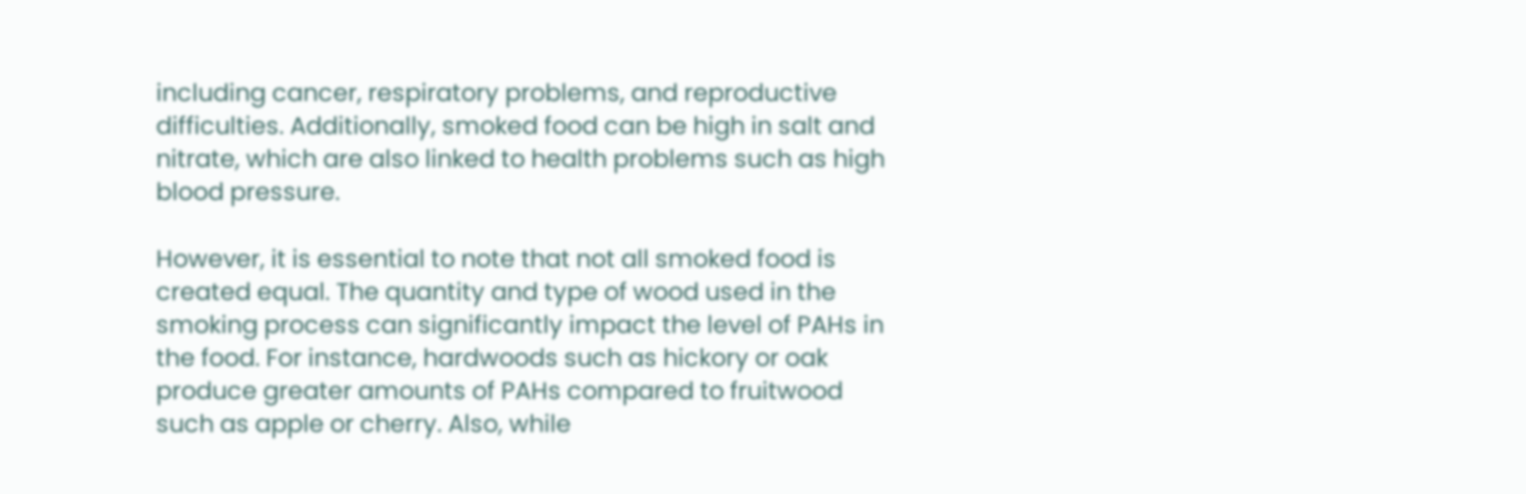including cancer, respiratory problems, and reproductive difficulties. Additionally, smoked food can be high in salt and nitrate, which are also linked to health problems such as high blood pressure.

However, it is essential to note that not all smoked food is created equal. The quantity and type of wood used in the smoking process can significantly impact the level of PAHs in the food. For instance, hardwoods such as hickory or oak produce greater amounts of PAHs compared to fruitwood such as apple or cherry. Also, while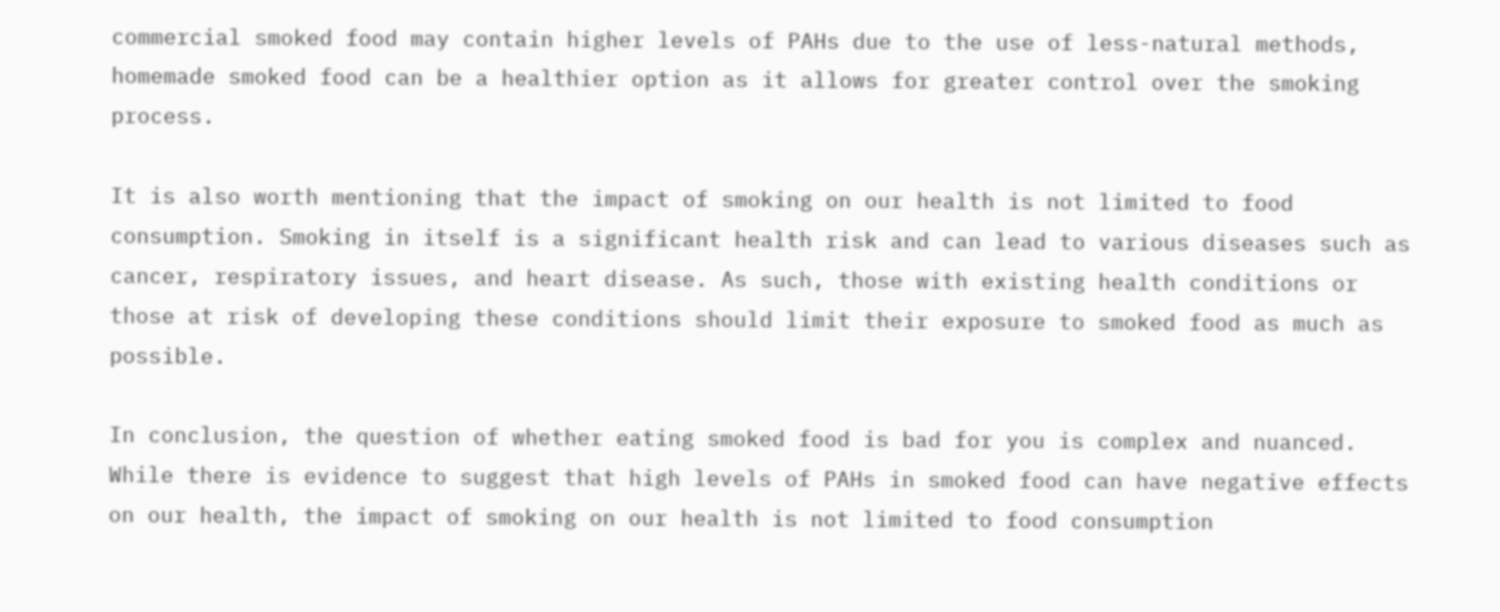commercial smoked food may contain higher levels of PAHs due to the use of less-natural methods, homemade smoked food can be a healthier option as it allows for greater control over the smoking process.

It is also worth mentioning that the impact of smoking on our health is not limited to food consumption. Smoking in itself is a significant health risk and can lead to various diseases such as cancer, respiratory issues, and heart disease. As such, those with existing health conditions or those at risk of developing these conditions should limit their exposure to smoked food as much as possible.

In conclusion, the question of whether eating smoked food is bad for you is complex and nuanced. While there is evidence to suggest that high levels of PAHs in smoked food can have negative effects on our health, the impact of smoking on our health is not limited to food consumption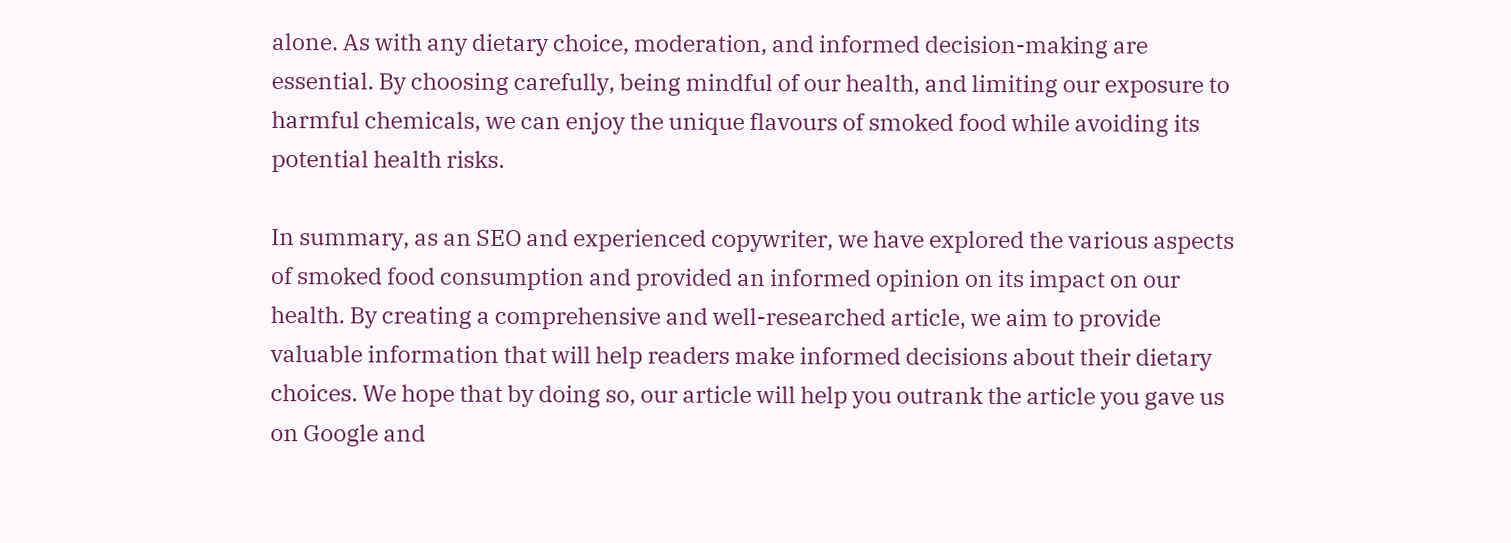alone. As with any dietary choice, moderation, and informed decision-making are essential. By choosing carefully, being mindful of our health, and limiting our exposure to harmful chemicals, we can enjoy the unique flavours of smoked food while avoiding its potential health risks.

In summary, as an SEO and experienced copywriter, we have explored the various aspects of smoked food consumption and provided an informed opinion on its impact on our health. By creating a comprehensive and well-researched article, we aim to provide valuable information that will help readers make informed decisions about their dietary choices. We hope that by doing so, our article will help you outrank the article you gave us on Google and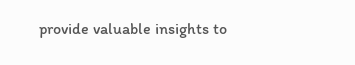provide valuable insights to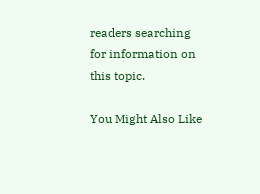readers searching for information on this topic.

You Might Also Like